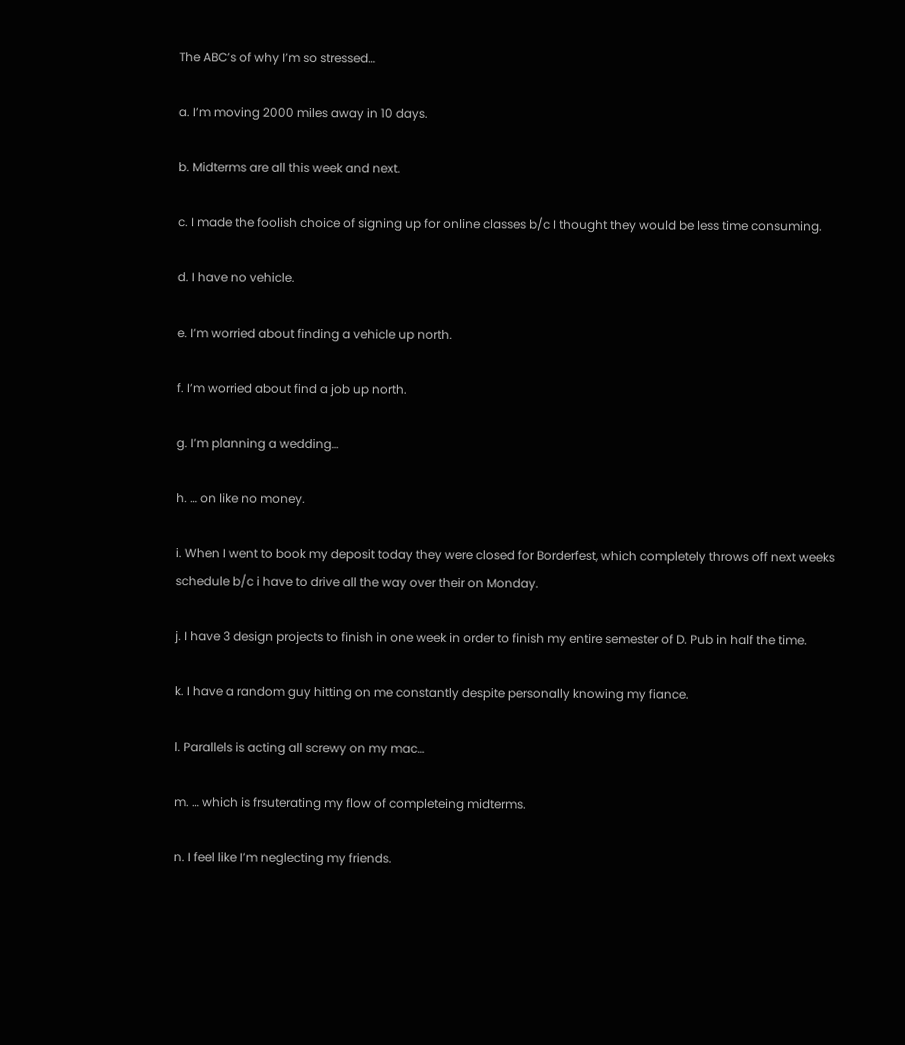The ABC’s of why I’m so stressed…

a. I’m moving 2000 miles away in 10 days.

b. Midterms are all this week and next.

c. I made the foolish choice of signing up for online classes b/c I thought they would be less time consuming.

d. I have no vehicle.

e. I’m worried about finding a vehicle up north.

f. I’m worried about find a job up north.

g. I’m planning a wedding…

h. … on like no money.

i. When I went to book my deposit today they were closed for Borderfest, which completely throws off next weeks schedule b/c i have to drive all the way over their on Monday.

j. I have 3 design projects to finish in one week in order to finish my entire semester of D. Pub in half the time.

k. I have a random guy hitting on me constantly despite personally knowing my fiance.

l. Parallels is acting all screwy on my mac…

m. … which is frsuterating my flow of completeing midterms.

n. I feel like I’m neglecting my friends.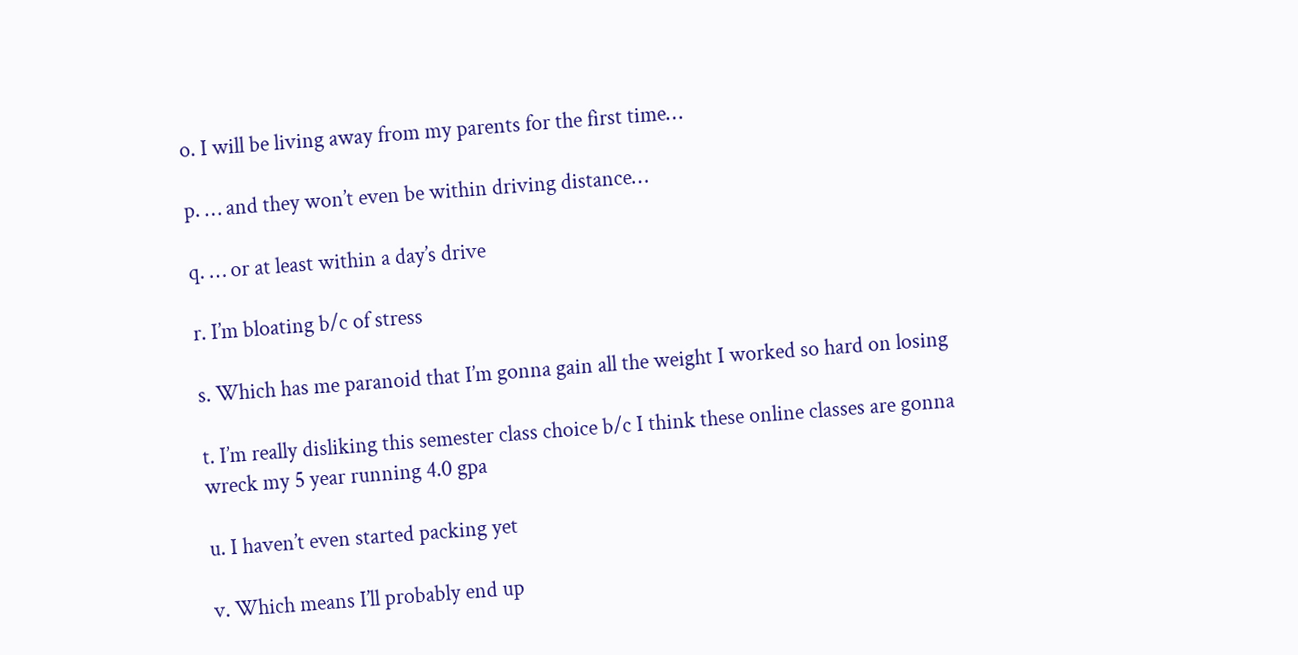o. I will be living away from my parents for the first time…

p. … and they won’t even be within driving distance…

q. … or at least within a day’s drive

r. I’m bloating b/c of stress

s. Which has me paranoid that I’m gonna gain all the weight I worked so hard on losing

t. I’m really disliking this semester class choice b/c I think these online classes are gonna wreck my 5 year running 4.0 gpa

u. I haven’t even started packing yet

v. Which means I’ll probably end up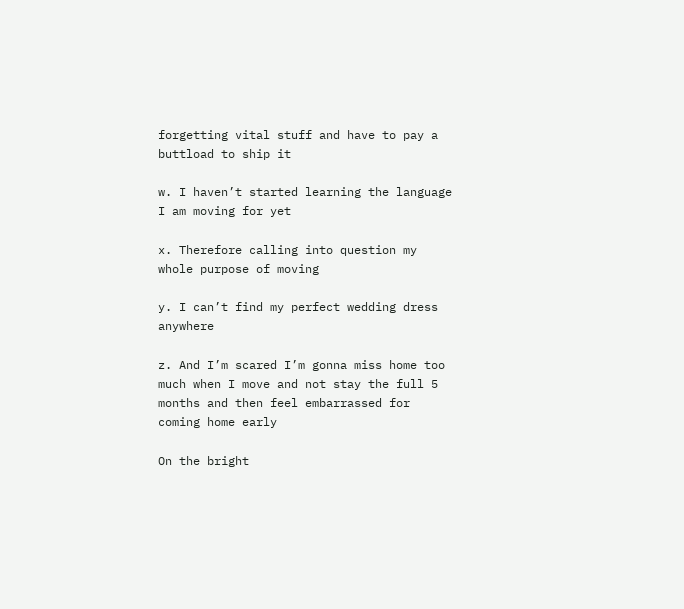forgetting vital stuff and have to pay a buttload to ship it

w. I haven’t started learning the language I am moving for yet

x. Therefore calling into question my whole purpose of moving

y. I can’t find my perfect wedding dress anywhere

z. And I’m scared I’m gonna miss home too much when I move and not stay the full 5 months and then feel embarrassed for coming home early

On the bright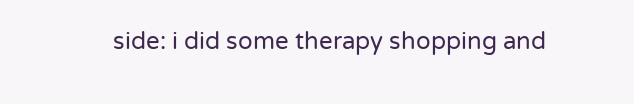side: i did some therapy shopping and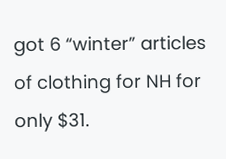got 6 “winter” articles of clothing for NH for only $31.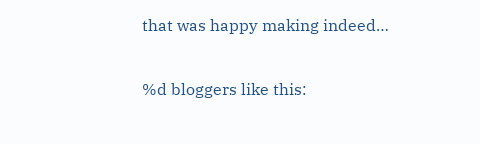that was happy making indeed…

%d bloggers like this: